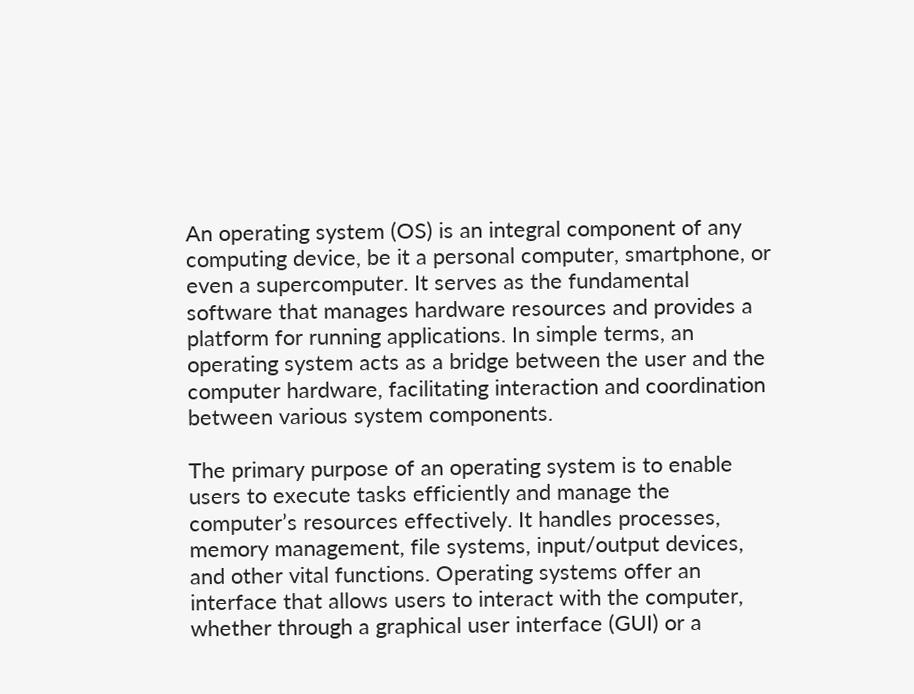An operating system (OS) is an integral component of any computing device, be it a personal computer, smartphone, or even a supercomputer. It serves as the fundamental software that manages hardware resources and provides a platform for running applications. In simple terms, an operating system acts as a bridge between the user and the computer hardware, facilitating interaction and coordination between various system components.

The primary purpose of an operating system is to enable users to execute tasks efficiently and manage the computer’s resources effectively. It handles processes, memory management, file systems, input/output devices, and other vital functions. Operating systems offer an interface that allows users to interact with the computer, whether through a graphical user interface (GUI) or a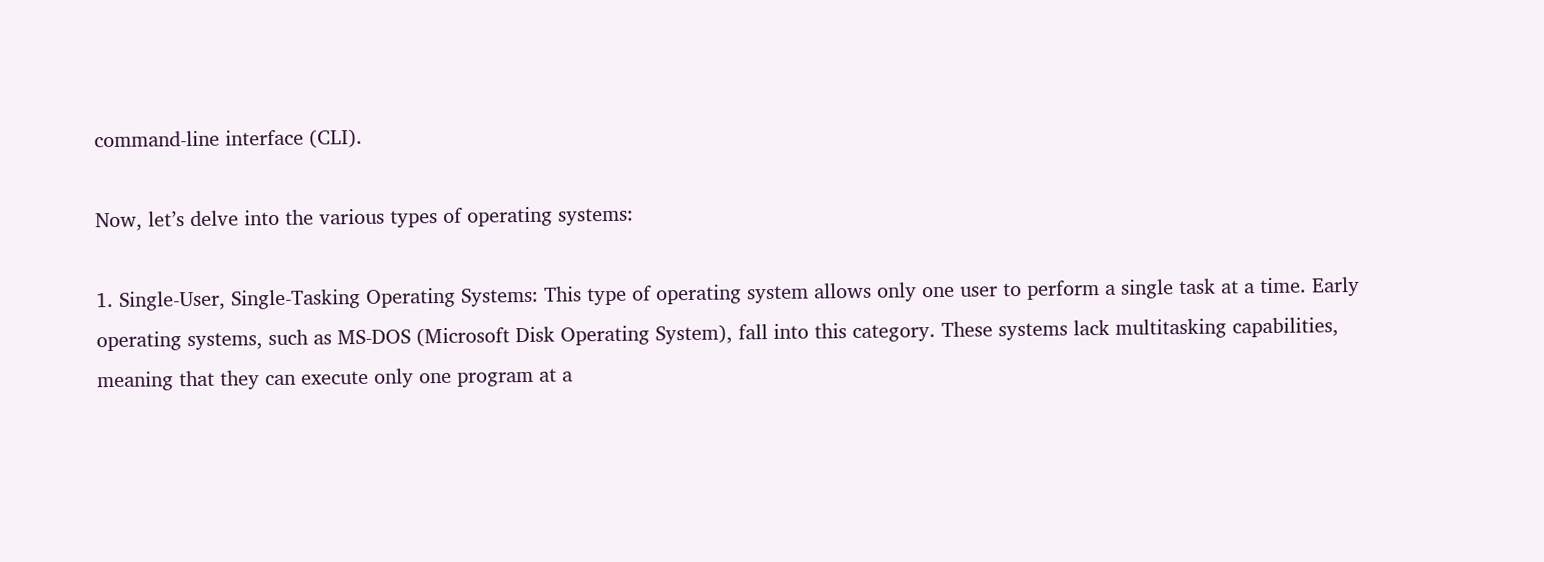command-line interface (CLI).

Now, let’s delve into the various types of operating systems:

1. Single-User, Single-Tasking Operating Systems: This type of operating system allows only one user to perform a single task at a time. Early operating systems, such as MS-DOS (Microsoft Disk Operating System), fall into this category. These systems lack multitasking capabilities, meaning that they can execute only one program at a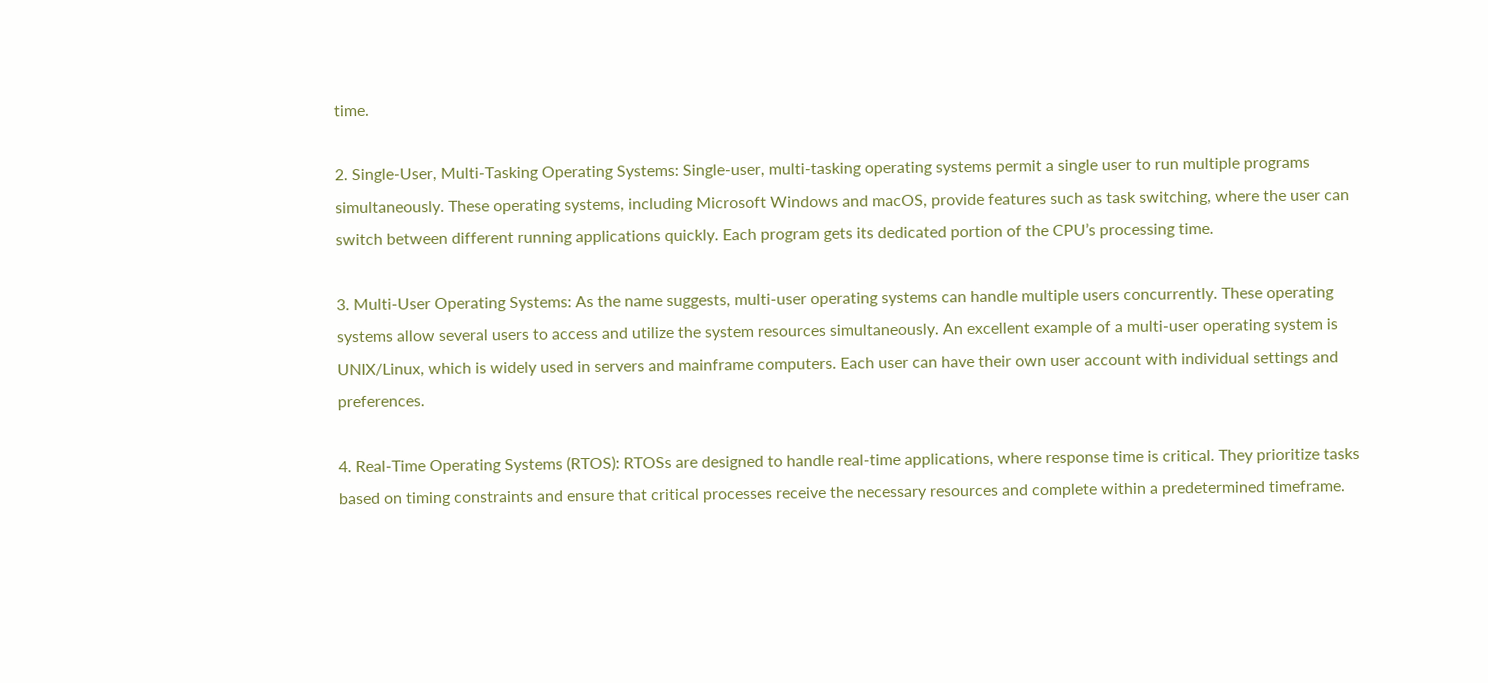time.

2. Single-User, Multi-Tasking Operating Systems: Single-user, multi-tasking operating systems permit a single user to run multiple programs simultaneously. These operating systems, including Microsoft Windows and macOS, provide features such as task switching, where the user can switch between different running applications quickly. Each program gets its dedicated portion of the CPU’s processing time.

3. Multi-User Operating Systems: As the name suggests, multi-user operating systems can handle multiple users concurrently. These operating systems allow several users to access and utilize the system resources simultaneously. An excellent example of a multi-user operating system is UNIX/Linux, which is widely used in servers and mainframe computers. Each user can have their own user account with individual settings and preferences.

4. Real-Time Operating Systems (RTOS): RTOSs are designed to handle real-time applications, where response time is critical. They prioritize tasks based on timing constraints and ensure that critical processes receive the necessary resources and complete within a predetermined timeframe.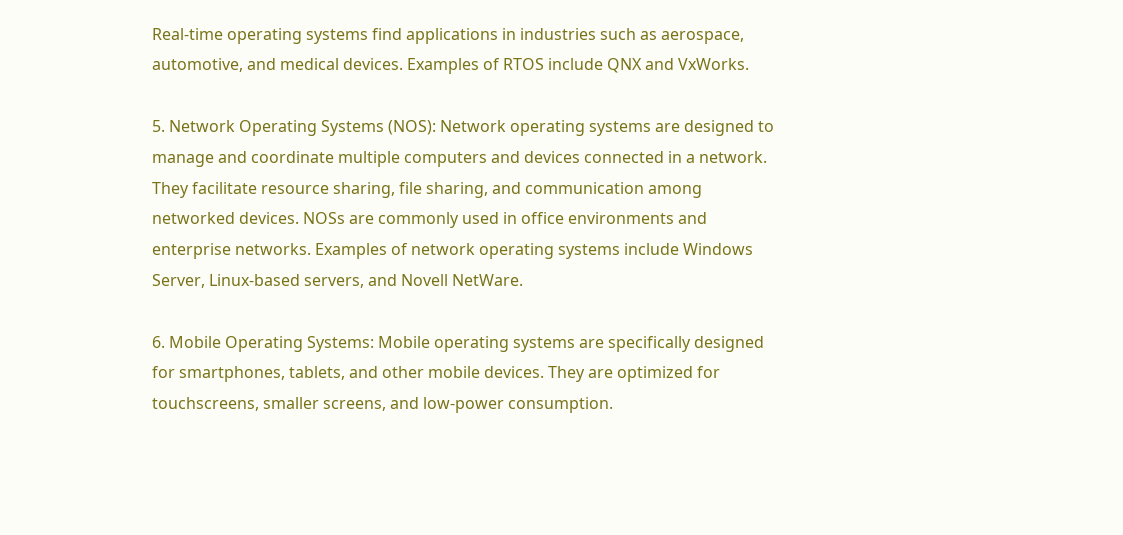Real-time operating systems find applications in industries such as aerospace, automotive, and medical devices. Examples of RTOS include QNX and VxWorks.

5. Network Operating Systems (NOS): Network operating systems are designed to manage and coordinate multiple computers and devices connected in a network. They facilitate resource sharing, file sharing, and communication among networked devices. NOSs are commonly used in office environments and enterprise networks. Examples of network operating systems include Windows Server, Linux-based servers, and Novell NetWare.

6. Mobile Operating Systems: Mobile operating systems are specifically designed for smartphones, tablets, and other mobile devices. They are optimized for touchscreens, smaller screens, and low-power consumption.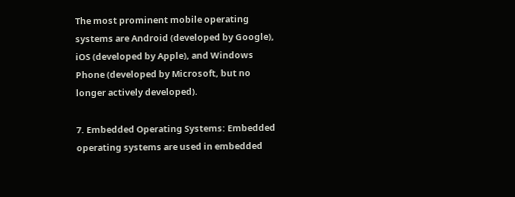The most prominent mobile operating systems are Android (developed by Google), iOS (developed by Apple), and Windows Phone (developed by Microsoft, but no longer actively developed).

7. Embedded Operating Systems: Embedded operating systems are used in embedded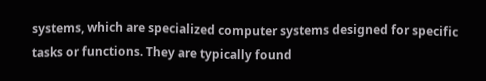systems, which are specialized computer systems designed for specific tasks or functions. They are typically found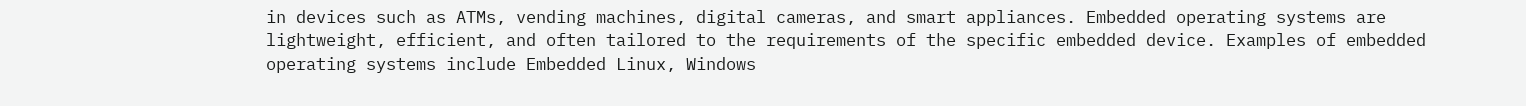in devices such as ATMs, vending machines, digital cameras, and smart appliances. Embedded operating systems are lightweight, efficient, and often tailored to the requirements of the specific embedded device. Examples of embedded operating systems include Embedded Linux, Windows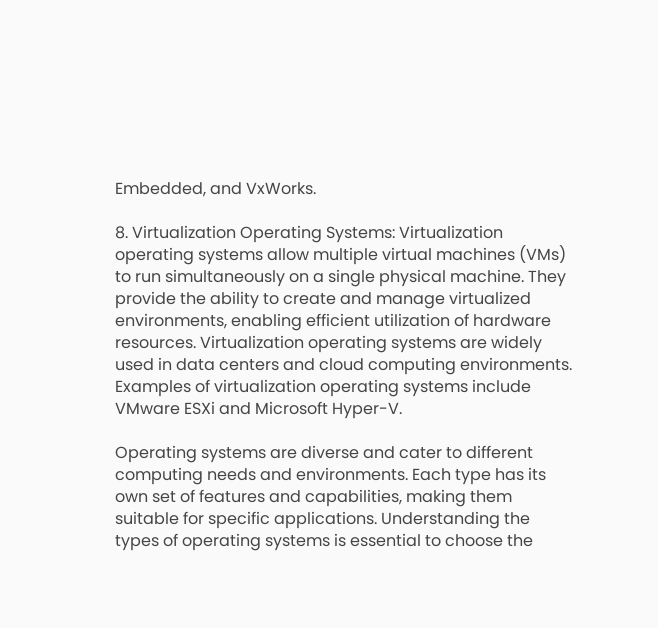Embedded, and VxWorks.

8. Virtualization Operating Systems: Virtualization operating systems allow multiple virtual machines (VMs) to run simultaneously on a single physical machine. They provide the ability to create and manage virtualized environments, enabling efficient utilization of hardware resources. Virtualization operating systems are widely used in data centers and cloud computing environments. Examples of virtualization operating systems include VMware ESXi and Microsoft Hyper-V.

Operating systems are diverse and cater to different computing needs and environments. Each type has its own set of features and capabilities, making them suitable for specific applications. Understanding the types of operating systems is essential to choose the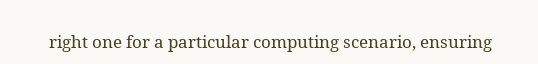right one for a particular computing scenario, ensuring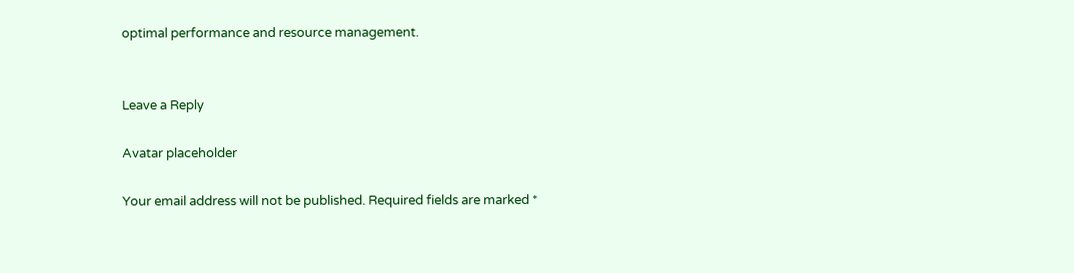optimal performance and resource management.


Leave a Reply

Avatar placeholder

Your email address will not be published. Required fields are marked *